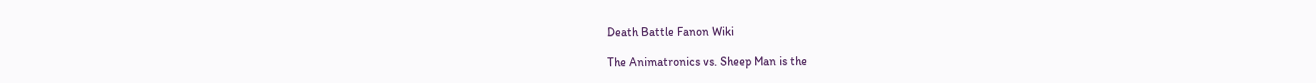Death Battle Fanon Wiki

The Animatronics vs. Sheep Man is the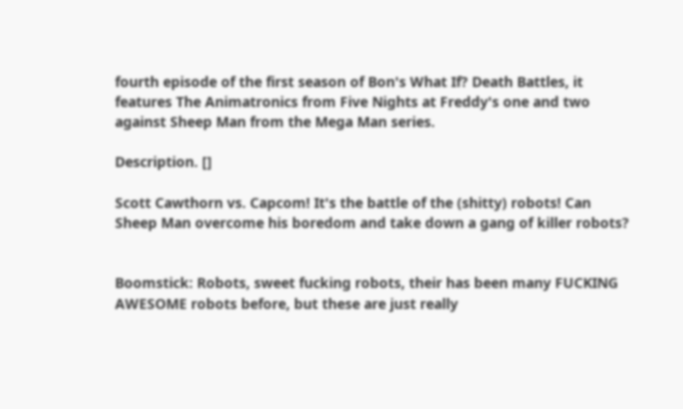fourth episode of the first season of Bon's What If? Death Battles, it features The Animatronics from Five Nights at Freddy's one and two against Sheep Man from the Mega Man series.

Description. []

Scott Cawthorn vs. Capcom! It's the battle of the (shitty) robots! Can Sheep Man overcome his boredom and take down a gang of killer robots?


Boomstick: Robots, sweet fucking robots, their has been many FUCKING AWESOME robots before, but these are just really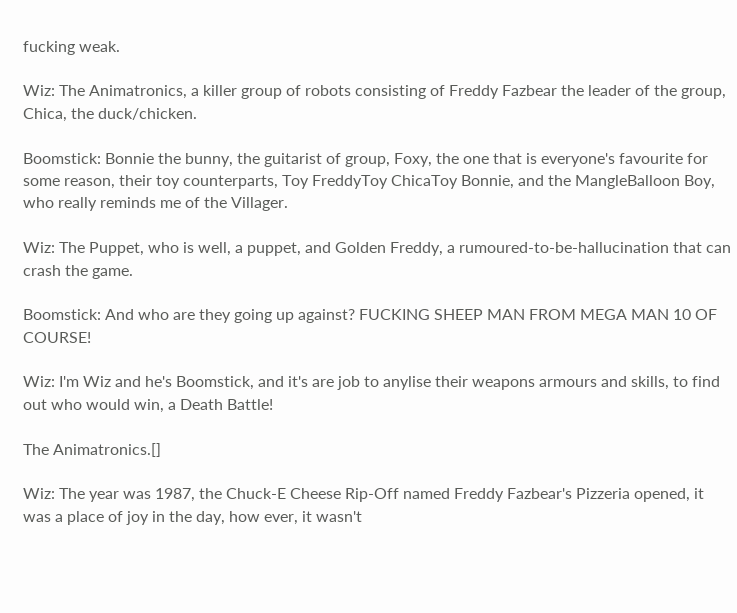fucking weak.

Wiz: The Animatronics, a killer group of robots consisting of Freddy Fazbear the leader of the group, Chica, the duck/chicken.

Boomstick: Bonnie the bunny, the guitarist of group, Foxy, the one that is everyone's favourite for some reason, their toy counterparts, Toy FreddyToy ChicaToy Bonnie, and the MangleBalloon Boy, who really reminds me of the Villager.

Wiz: The Puppet, who is well, a puppet, and Golden Freddy, a rumoured-to-be-hallucination that can crash the game.

Boomstick: And who are they going up against? FUCKING SHEEP MAN FROM MEGA MAN 10 OF COURSE!

Wiz: I'm Wiz and he's Boomstick, and it's are job to anylise their weapons armours and skills, to find out who would win, a Death Battle!

The Animatronics.[]

Wiz: The year was 1987, the Chuck-E Cheese Rip-Off named Freddy Fazbear's Pizzeria opened, it was a place of joy in the day, how ever, it wasn't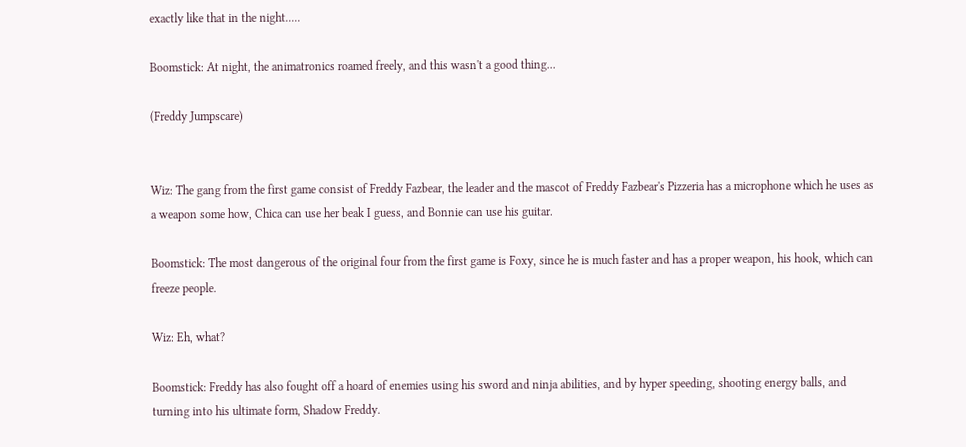exactly like that in the night.....

Boomstick: At night, the animatronics roamed freely, and this wasn't a good thing...

(Freddy Jumpscare)


Wiz: The gang from the first game consist of Freddy Fazbear, the leader and the mascot of Freddy Fazbear's Pizzeria has a microphone which he uses as a weapon some how, Chica can use her beak I guess, and Bonnie can use his guitar.

Boomstick: The most dangerous of the original four from the first game is Foxy, since he is much faster and has a proper weapon, his hook, which can freeze people.

Wiz: Eh, what?

Boomstick: Freddy has also fought off a hoard of enemies using his sword and ninja abilities, and by hyper speeding, shooting energy balls, and turning into his ultimate form, Shadow Freddy.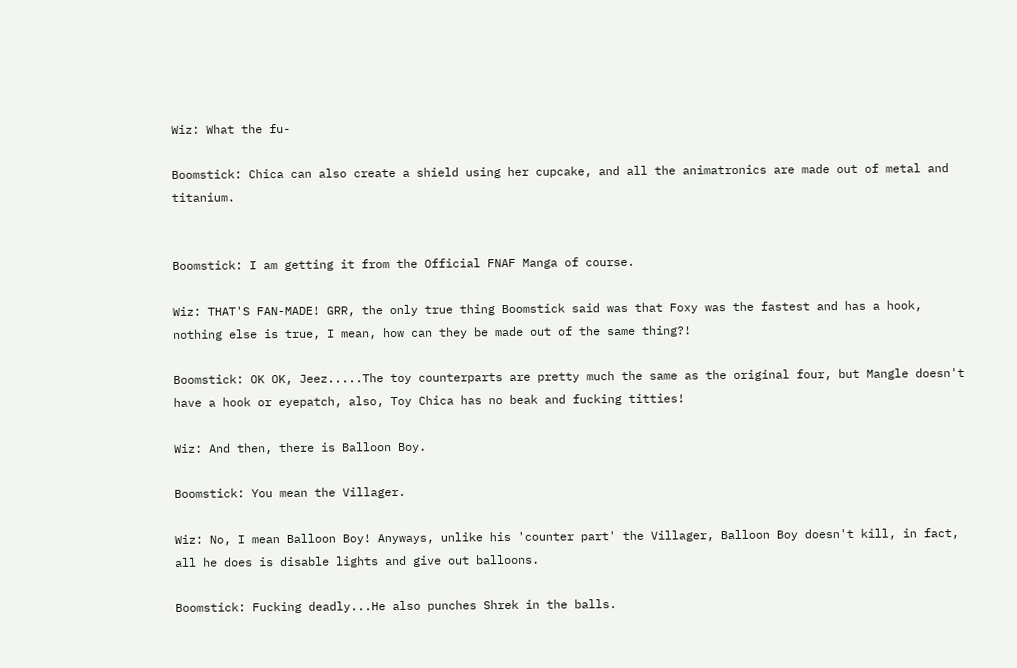Wiz: What the fu-

Boomstick: Chica can also create a shield using her cupcake, and all the animatronics are made out of metal and titanium.


Boomstick: I am getting it from the Official FNAF Manga of course.

Wiz: THAT'S FAN-MADE! GRR, the only true thing Boomstick said was that Foxy was the fastest and has a hook, nothing else is true, I mean, how can they be made out of the same thing?!

Boomstick: OK OK, Jeez.....The toy counterparts are pretty much the same as the original four, but Mangle doesn't have a hook or eyepatch, also, Toy Chica has no beak and fucking titties!

Wiz: And then, there is Balloon Boy.

Boomstick: You mean the Villager.

Wiz: No, I mean Balloon Boy! Anyways, unlike his 'counter part' the Villager, Balloon Boy doesn't kill, in fact, all he does is disable lights and give out balloons.

Boomstick: Fucking deadly...He also punches Shrek in the balls.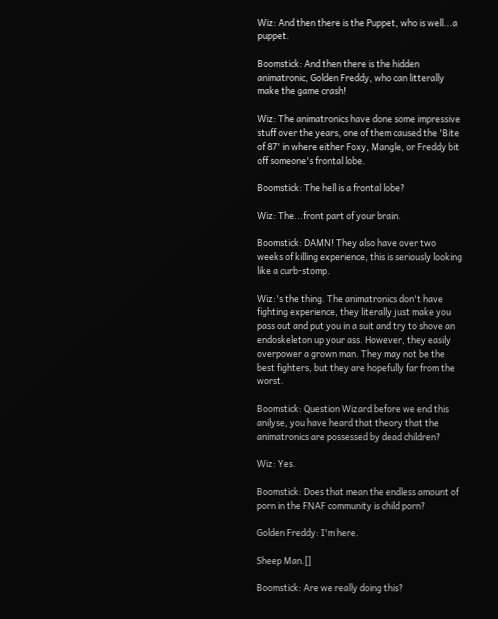Wiz: And then there is the Puppet, who is well...a puppet.

Boomstick: And then there is the hidden animatronic, Golden Freddy, who can litterally make the game crash!

Wiz: The animatronics have done some impressive stuff over the years, one of them caused the 'Bite of 87' in where either Foxy, Mangle, or Freddy bit off someone's frontal lobe.

Boomstick: The hell is a frontal lobe?

Wiz: The...front part of your brain.

Boomstick: DAMN! They also have over two weeks of killing experience, this is seriously looking like a curb-stomp.

Wiz:'s the thing. The animatronics don't have fighting experience, they literally just make you pass out and put you in a suit and try to shove an endoskeleton up your ass. However, they easily overpower a grown man. They may not be the best fighters, but they are hopefully far from the worst.

Boomstick: Question Wizard before we end this anilyse, you have heard that theory that the animatronics are possessed by dead children?

Wiz: Yes.

Boomstick: Does that mean the endless amount of porn in the FNAF community is child porn?

Golden Freddy: I'm here.

Sheep Man.[]

Boomstick: Are we really doing this?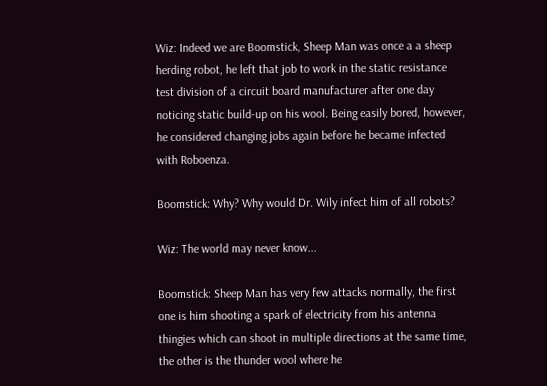Wiz: Indeed we are Boomstick, Sheep Man was once a a sheep herding robot, he left that job to work in the static resistance test division of a circuit board manufacturer after one day noticing static build-up on his wool. Being easily bored, however, he considered changing jobs again before he became infected with Roboenza.

Boomstick: Why? Why would Dr. Wily infect him of all robots?

Wiz: The world may never know...

Boomstick: Sheep Man has very few attacks normally, the first one is him shooting a spark of electricity from his antenna thingies which can shoot in multiple directions at the same time, the other is the thunder wool where he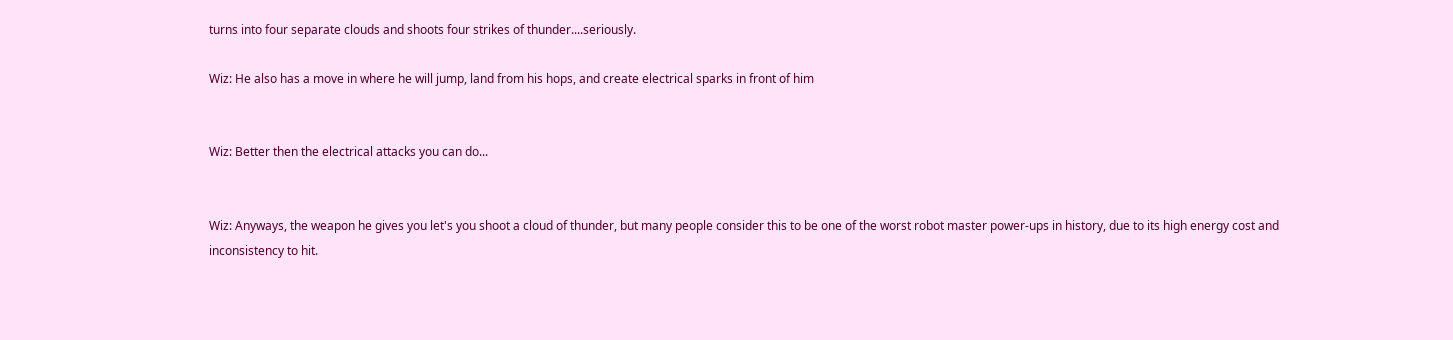turns into four separate clouds and shoots four strikes of thunder....seriously.

Wiz: He also has a move in where he will jump, land from his hops, and create electrical sparks in front of him


Wiz: Better then the electrical attacks you can do...


Wiz: Anyways, the weapon he gives you let's you shoot a cloud of thunder, but many people consider this to be one of the worst robot master power-ups in history, due to its high energy cost and inconsistency to hit.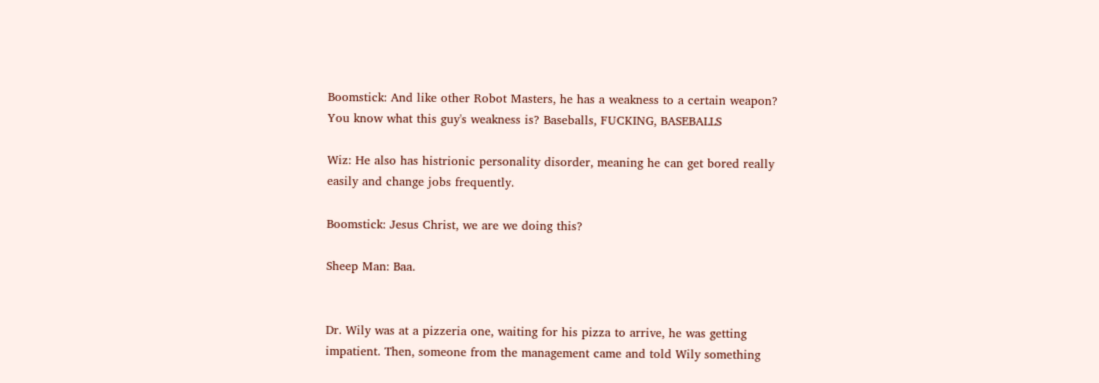Boomstick: And like other Robot Masters, he has a weakness to a certain weapon? You know what this guy's weakness is? Baseballs, FUCKING, BASEBALLS

Wiz: He also has histrionic personality disorder, meaning he can get bored really easily and change jobs frequently.

Boomstick: Jesus Christ, we are we doing this?

Sheep Man: Baa.


Dr. Wily was at a pizzeria one, waiting for his pizza to arrive, he was getting impatient. Then, someone from the management came and told Wily something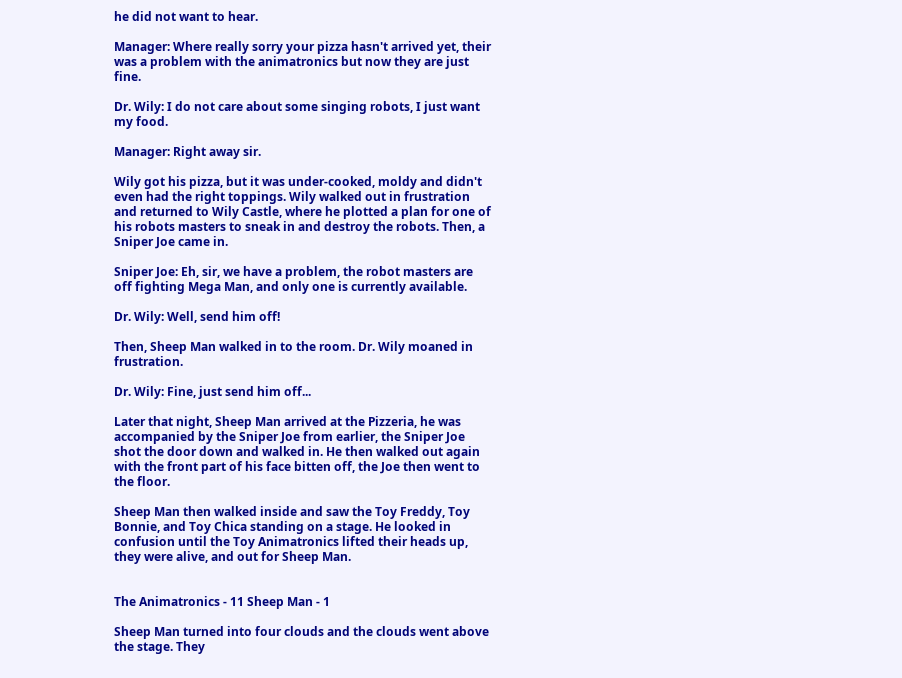he did not want to hear.

Manager: Where really sorry your pizza hasn't arrived yet, their was a problem with the animatronics but now they are just fine.

Dr. Wily: I do not care about some singing robots, I just want my food.

Manager: Right away sir.

Wily got his pizza, but it was under-cooked, moldy and didn't even had the right toppings. Wily walked out in frustration and returned to Wily Castle, where he plotted a plan for one of his robots masters to sneak in and destroy the robots. Then, a Sniper Joe came in.

Sniper Joe: Eh, sir, we have a problem, the robot masters are off fighting Mega Man, and only one is currently available.

Dr. Wily: Well, send him off!

Then, Sheep Man walked in to the room. Dr. Wily moaned in frustration.

Dr. Wily: Fine, just send him off...

Later that night, Sheep Man arrived at the Pizzeria, he was accompanied by the Sniper Joe from earlier, the Sniper Joe shot the door down and walked in. He then walked out again with the front part of his face bitten off, the Joe then went to the floor.

Sheep Man then walked inside and saw the Toy Freddy, Toy Bonnie, and Toy Chica standing on a stage. He looked in confusion until the Toy Animatronics lifted their heads up, they were alive, and out for Sheep Man.


The Animatronics - 11 Sheep Man - 1

Sheep Man turned into four clouds and the clouds went above the stage. They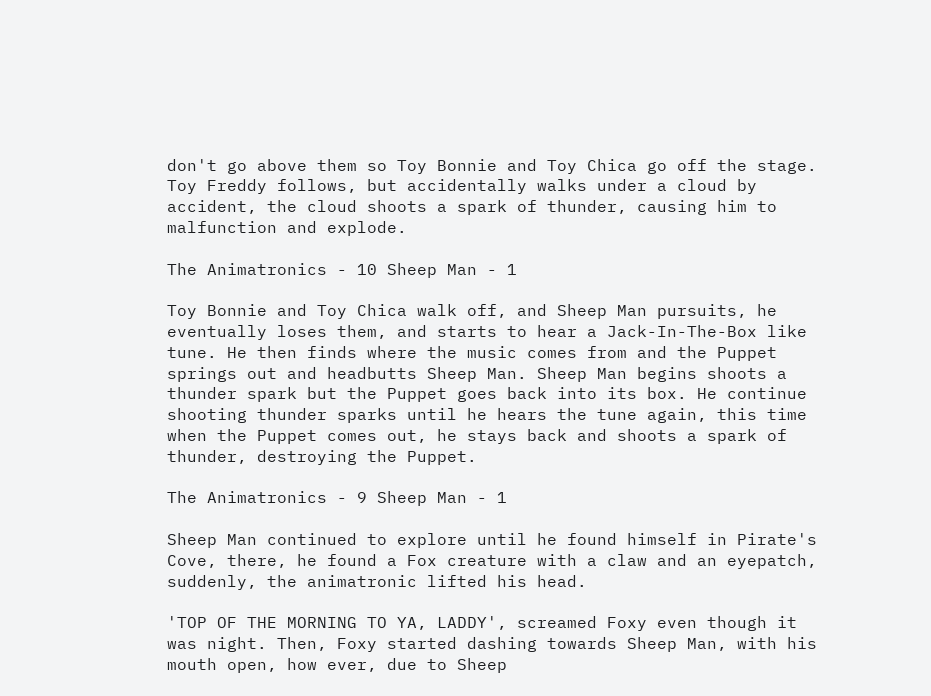don't go above them so Toy Bonnie and Toy Chica go off the stage. Toy Freddy follows, but accidentally walks under a cloud by accident, the cloud shoots a spark of thunder, causing him to malfunction and explode.

The Animatronics - 10 Sheep Man - 1

Toy Bonnie and Toy Chica walk off, and Sheep Man pursuits, he eventually loses them, and starts to hear a Jack-In-The-Box like tune. He then finds where the music comes from and the Puppet springs out and headbutts Sheep Man. Sheep Man begins shoots a thunder spark but the Puppet goes back into its box. He continue shooting thunder sparks until he hears the tune again, this time when the Puppet comes out, he stays back and shoots a spark of thunder, destroying the Puppet.

The Animatronics - 9 Sheep Man - 1

Sheep Man continued to explore until he found himself in Pirate's Cove, there, he found a Fox creature with a claw and an eyepatch, suddenly, the animatronic lifted his head.

'TOP OF THE MORNING TO YA, LADDY', screamed Foxy even though it was night. Then, Foxy started dashing towards Sheep Man, with his mouth open, how ever, due to Sheep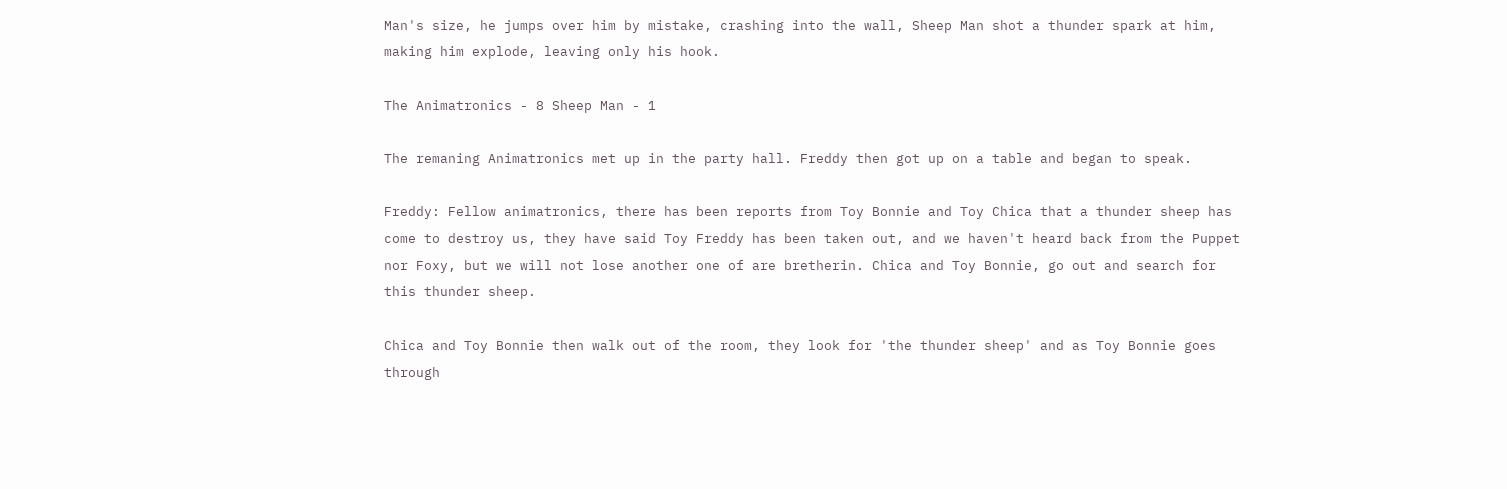Man's size, he jumps over him by mistake, crashing into the wall, Sheep Man shot a thunder spark at him, making him explode, leaving only his hook.

The Animatronics - 8 Sheep Man - 1

The remaning Animatronics met up in the party hall. Freddy then got up on a table and began to speak.

Freddy: Fellow animatronics, there has been reports from Toy Bonnie and Toy Chica that a thunder sheep has come to destroy us, they have said Toy Freddy has been taken out, and we haven't heard back from the Puppet nor Foxy, but we will not lose another one of are bretherin. Chica and Toy Bonnie, go out and search for this thunder sheep.

Chica and Toy Bonnie then walk out of the room, they look for 'the thunder sheep' and as Toy Bonnie goes through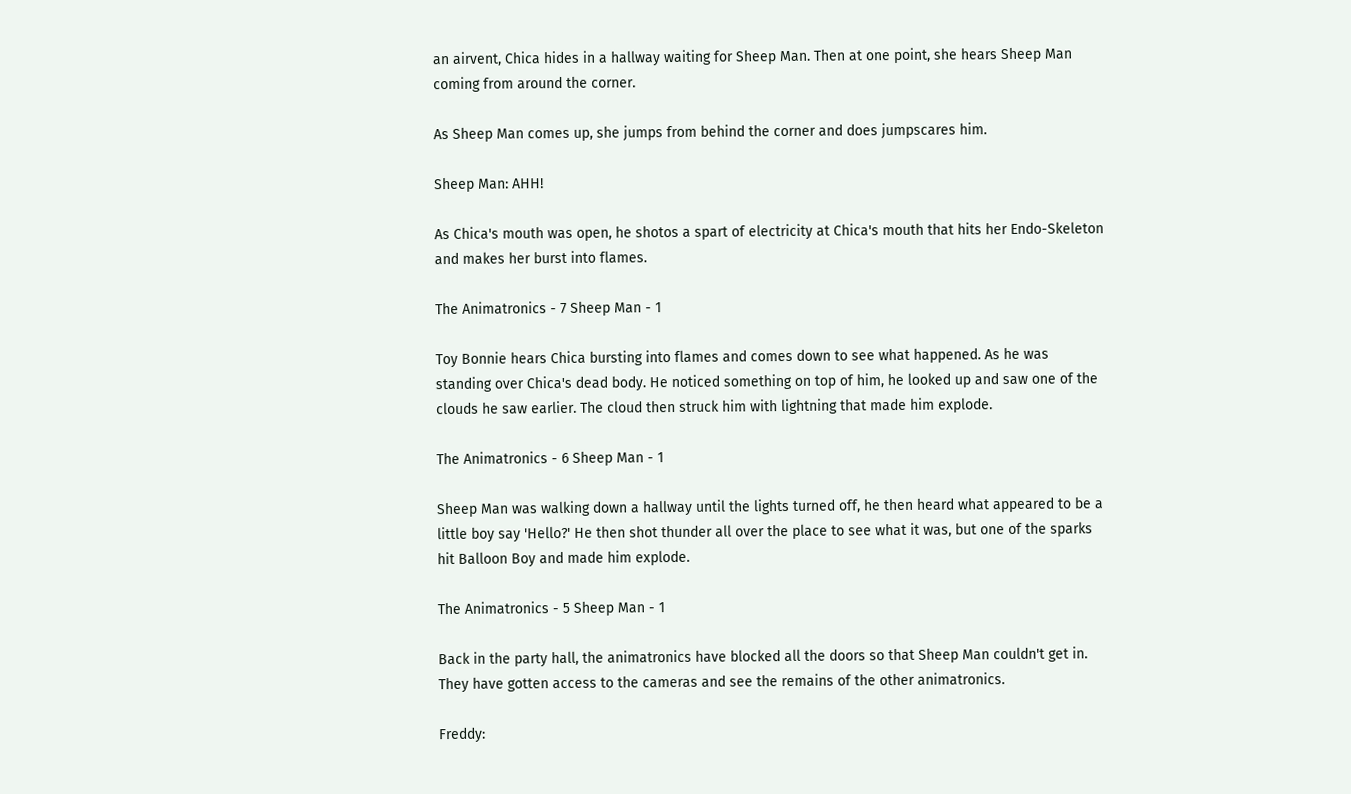an airvent, Chica hides in a hallway waiting for Sheep Man. Then at one point, she hears Sheep Man coming from around the corner.

As Sheep Man comes up, she jumps from behind the corner and does jumpscares him.

Sheep Man: AHH!

As Chica's mouth was open, he shotos a spart of electricity at Chica's mouth that hits her Endo-Skeleton and makes her burst into flames.

The Animatronics - 7 Sheep Man - 1

Toy Bonnie hears Chica bursting into flames and comes down to see what happened. As he was standing over Chica's dead body. He noticed something on top of him, he looked up and saw one of the clouds he saw earlier. The cloud then struck him with lightning that made him explode.

The Animatronics - 6 Sheep Man - 1

Sheep Man was walking down a hallway until the lights turned off, he then heard what appeared to be a little boy say 'Hello?' He then shot thunder all over the place to see what it was, but one of the sparks hit Balloon Boy and made him explode.

The Animatronics - 5 Sheep Man - 1

Back in the party hall, the animatronics have blocked all the doors so that Sheep Man couldn't get in. They have gotten access to the cameras and see the remains of the other animatronics.

Freddy: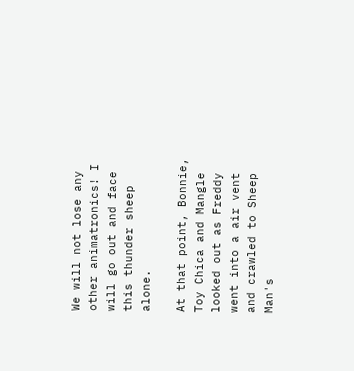We will not lose any other animatronics! I will go out and face this thunder sheep alone.

At that point, Bonnie, Toy Chica and Mangle looked out as Freddy went into a air vent and crawled to Sheep Man's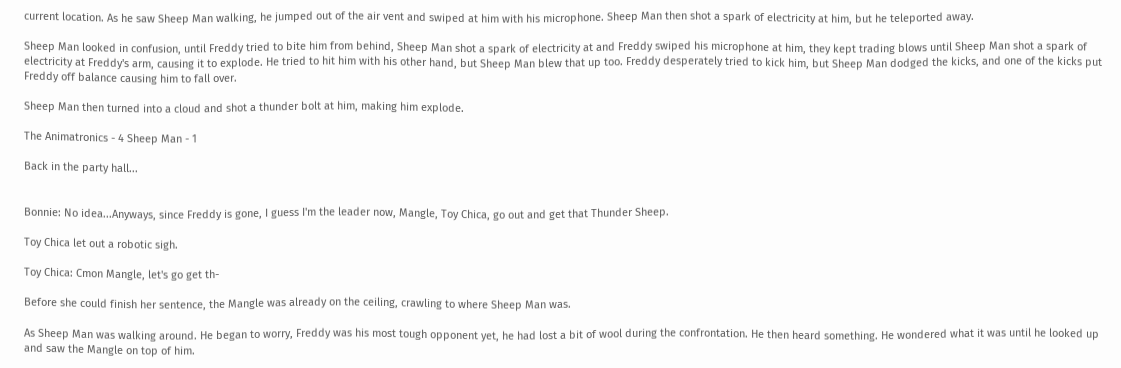current location. As he saw Sheep Man walking, he jumped out of the air vent and swiped at him with his microphone. Sheep Man then shot a spark of electricity at him, but he teleported away.

Sheep Man looked in confusion, until Freddy tried to bite him from behind, Sheep Man shot a spark of electricity at and Freddy swiped his microphone at him, they kept trading blows until Sheep Man shot a spark of electricity at Freddy's arm, causing it to explode. He tried to hit him with his other hand, but Sheep Man blew that up too. Freddy desperately tried to kick him, but Sheep Man dodged the kicks, and one of the kicks put Freddy off balance causing him to fall over.

Sheep Man then turned into a cloud and shot a thunder bolt at him, making him explode.

The Animatronics - 4 Sheep Man - 1

Back in the party hall...


Bonnie: No idea...Anyways, since Freddy is gone, I guess I'm the leader now, Mangle, Toy Chica, go out and get that Thunder Sheep.

Toy Chica let out a robotic sigh.

Toy Chica: Cmon Mangle, let's go get th-

Before she could finish her sentence, the Mangle was already on the ceiling, crawling to where Sheep Man was.

As Sheep Man was walking around. He began to worry, Freddy was his most tough opponent yet, he had lost a bit of wool during the confrontation. He then heard something. He wondered what it was until he looked up and saw the Mangle on top of him.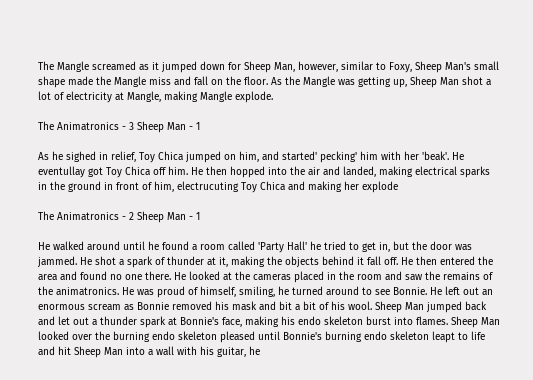The Mangle screamed as it jumped down for Sheep Man, however, similar to Foxy, Sheep Man's small shape made the Mangle miss and fall on the floor. As the Mangle was getting up, Sheep Man shot a lot of electricity at Mangle, making Mangle explode.

The Animatronics - 3 Sheep Man - 1

As he sighed in relief, Toy Chica jumped on him, and started' pecking' him with her 'beak'. He eventullay got Toy Chica off him. He then hopped into the air and landed, making electrical sparks in the ground in front of him, electrucuting Toy Chica and making her explode

The Animatronics - 2 Sheep Man - 1

He walked around until he found a room called 'Party Hall' he tried to get in, but the door was jammed. He shot a spark of thunder at it, making the objects behind it fall off. He then entered the area and found no one there. He looked at the cameras placed in the room and saw the remains of the animatronics. He was proud of himself, smiling, he turned around to see Bonnie. He left out an enormous scream as Bonnie removed his mask and bit a bit of his wool. Sheep Man jumped back and let out a thunder spark at Bonnie's face, making his endo skeleton burst into flames. Sheep Man looked over the burning endo skeleton pleased until Bonnie's burning endo skeleton leapt to life and hit Sheep Man into a wall with his guitar, he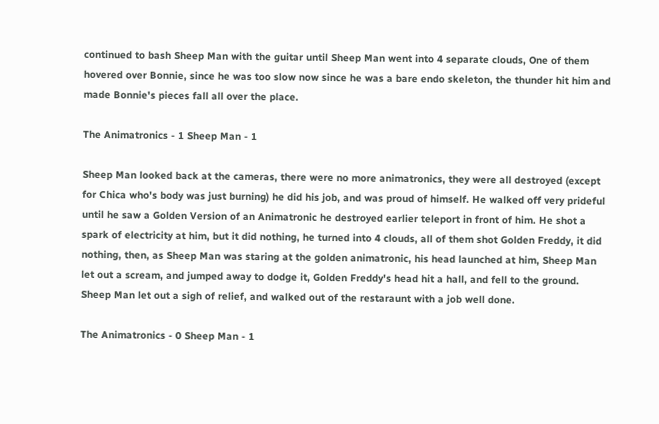continued to bash Sheep Man with the guitar until Sheep Man went into 4 separate clouds, One of them hovered over Bonnie, since he was too slow now since he was a bare endo skeleton, the thunder hit him and made Bonnie's pieces fall all over the place.

The Animatronics - 1 Sheep Man - 1

Sheep Man looked back at the cameras, there were no more animatronics, they were all destroyed (except for Chica who's body was just burning) he did his job, and was proud of himself. He walked off very prideful until he saw a Golden Version of an Animatronic he destroyed earlier teleport in front of him. He shot a spark of electricity at him, but it did nothing, he turned into 4 clouds, all of them shot Golden Freddy, it did nothing, then, as Sheep Man was staring at the golden animatronic, his head launched at him, Sheep Man let out a scream, and jumped away to dodge it, Golden Freddy's head hit a hall, and fell to the ground. Sheep Man let out a sigh of relief, and walked out of the restaraunt with a job well done.

The Animatronics - 0 Sheep Man - 1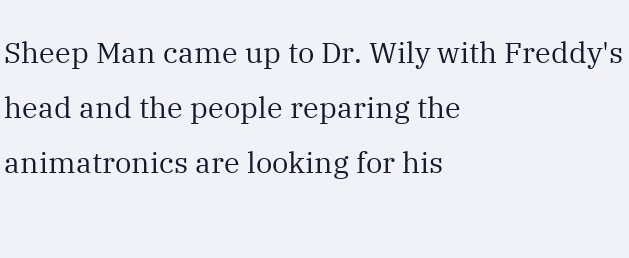Sheep Man came up to Dr. Wily with Freddy's head and the people reparing the animatronics are looking for his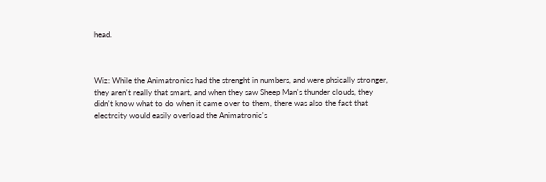head.



Wiz: While the Animatronics had the strenght in numbers, and were phsically stronger, they aren't really that smart, and when they saw Sheep Man's thunder clouds, they didn't know what to do when it came over to them, there was also the fact that electrcity would easily overload the Animatronic's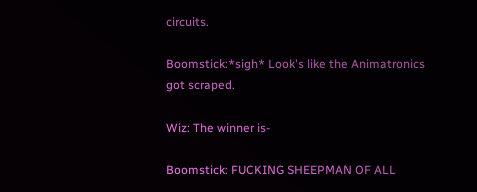circuits.

Boomstick:*sigh* Look's like the Animatronics got scraped.

Wiz: The winner is-

Boomstick: FUCKING SHEEPMAN OF ALL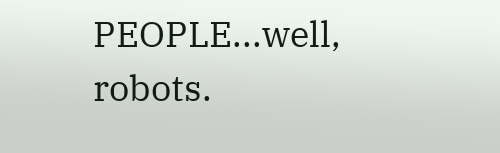PEOPLE...well, robots.